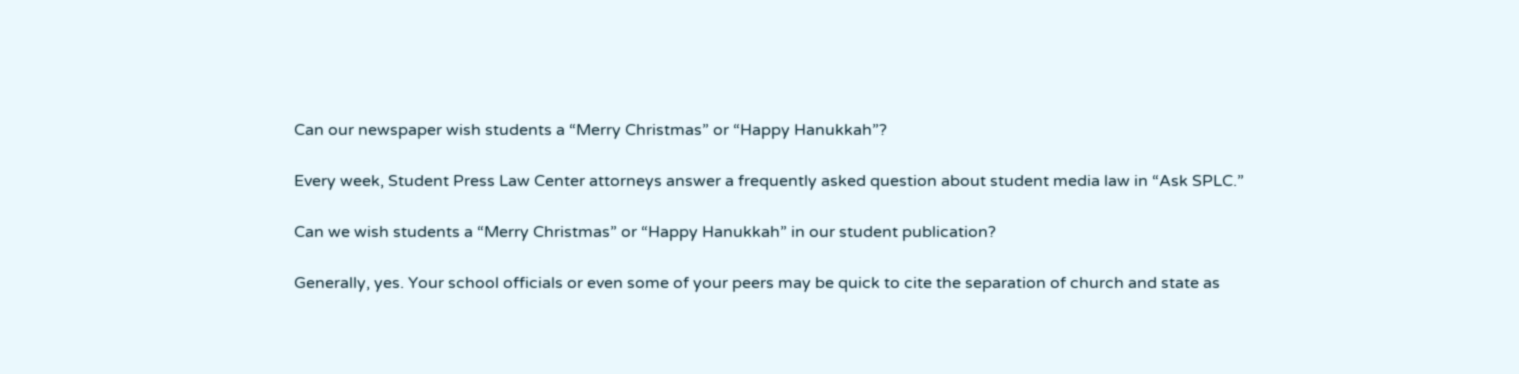Can our newspaper wish students a “Merry Christmas” or “Happy Hanukkah”?

Every week, Student Press Law Center attorneys answer a frequently asked question about student media law in “Ask SPLC.”

Can we wish students a “Merry Christmas” or “Happy Hanukkah” in our student publication?

Generally, yes. Your school officials or even some of your peers may be quick to cite the separation of church and state as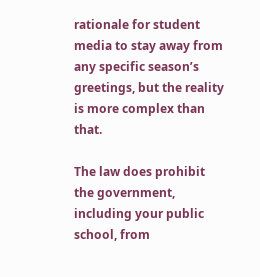rationale for student media to stay away from any specific season’s greetings, but the reality is more complex than that.

The law does prohibit the government, including your public school, from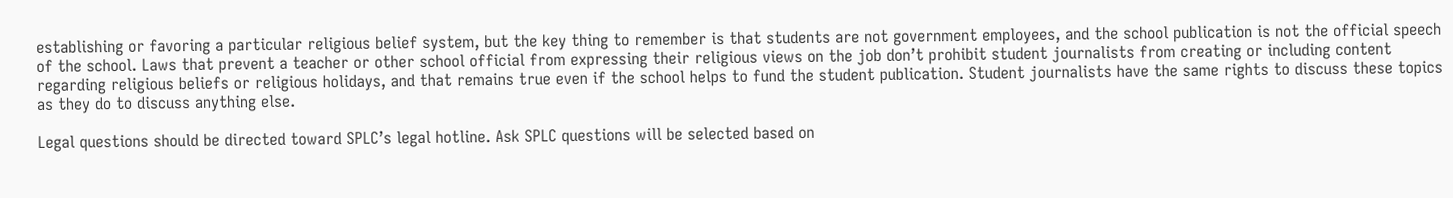establishing or favoring a particular religious belief system, but the key thing to remember is that students are not government employees, and the school publication is not the official speech of the school. Laws that prevent a teacher or other school official from expressing their religious views on the job don’t prohibit student journalists from creating or including content regarding religious beliefs or religious holidays, and that remains true even if the school helps to fund the student publication. Student journalists have the same rights to discuss these topics as they do to discuss anything else.

Legal questions should be directed toward SPLC’s legal hotline. Ask SPLC questions will be selected based on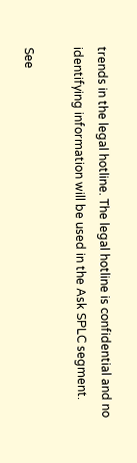trends in the legal hotline. The legal hotline is confidential and no identifying information will be used in the Ask SPLC segment.

See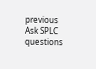previous Ask SPLC questions